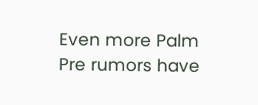Even more Palm Pre rumors have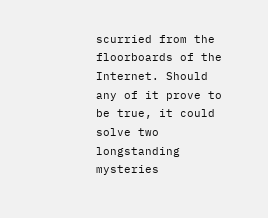scurried from the floorboards of the Internet. Should any of it prove to be true, it could solve two longstanding mysteries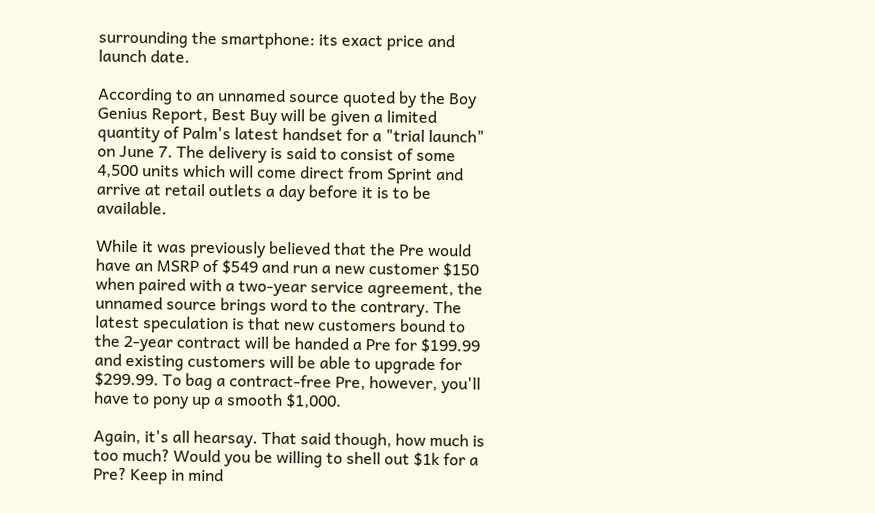surrounding the smartphone: its exact price and launch date.

According to an unnamed source quoted by the Boy Genius Report, Best Buy will be given a limited quantity of Palm's latest handset for a "trial launch" on June 7. The delivery is said to consist of some 4,500 units which will come direct from Sprint and arrive at retail outlets a day before it is to be available.

While it was previously believed that the Pre would have an MSRP of $549 and run a new customer $150 when paired with a two-year service agreement, the unnamed source brings word to the contrary. The latest speculation is that new customers bound to the 2-year contract will be handed a Pre for $199.99 and existing customers will be able to upgrade for $299.99. To bag a contract-free Pre, however, you'll have to pony up a smooth $1,000.

Again, it's all hearsay. That said though, how much is too much? Would you be willing to shell out $1k for a Pre? Keep in mind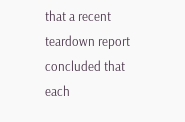that a recent teardown report concluded that each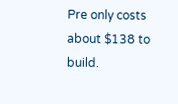Pre only costs about $138 to build.